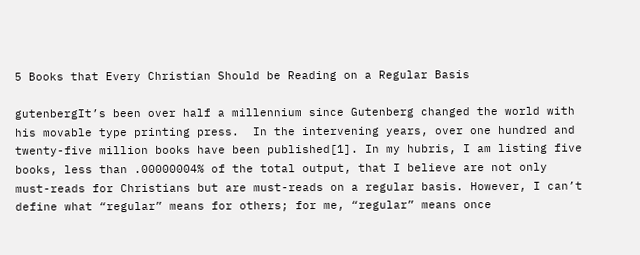5 Books that Every Christian Should be Reading on a Regular Basis

gutenbergIt’s been over half a millennium since Gutenberg changed the world with his movable type printing press.  In the intervening years, over one hundred and twenty-five million books have been published[1]. In my hubris, I am listing five books, less than .00000004% of the total output, that I believe are not only must-reads for Christians but are must-reads on a regular basis. However, I can’t define what “regular” means for others; for me, “regular” means once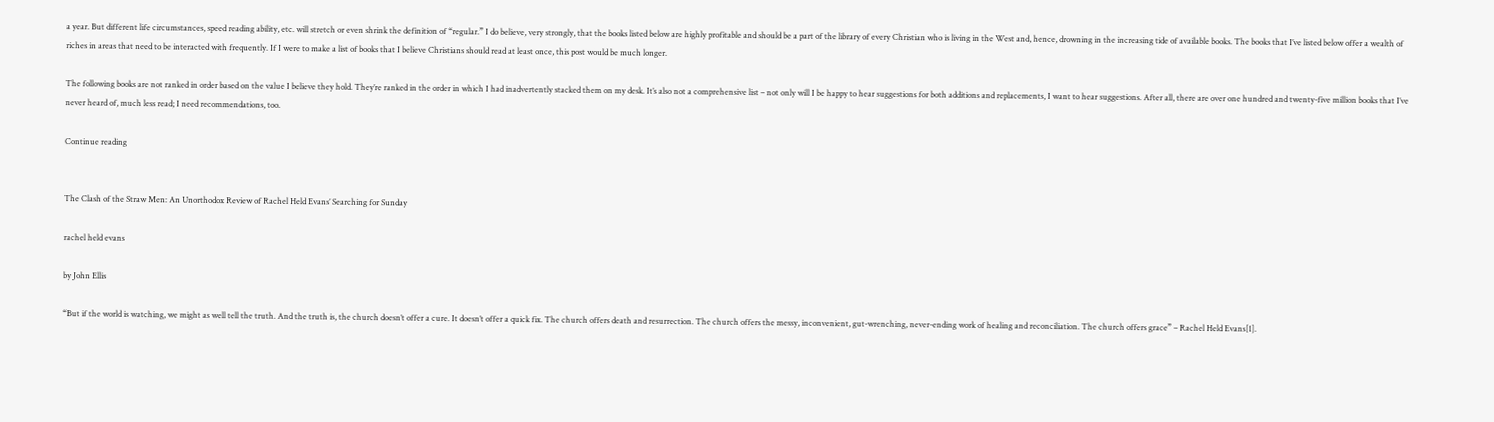a year. But different life circumstances, speed reading ability, etc. will stretch or even shrink the definition of “regular.” I do believe, very strongly, that the books listed below are highly profitable and should be a part of the library of every Christian who is living in the West and, hence, drowning in the increasing tide of available books. The books that I’ve listed below offer a wealth of riches in areas that need to be interacted with frequently. If I were to make a list of books that I believe Christians should read at least once, this post would be much longer.

The following books are not ranked in order based on the value I believe they hold. They’re ranked in the order in which I had inadvertently stacked them on my desk. It’s also not a comprehensive list – not only will I be happy to hear suggestions for both additions and replacements, I want to hear suggestions. After all, there are over one hundred and twenty-five million books that I’ve never heard of, much less read; I need recommendations, too.

Continue reading


The Clash of the Straw Men: An Unorthodox Review of Rachel Held Evans’ Searching for Sunday

rachel held evans

by John Ellis

“But if the world is watching, we might as well tell the truth. And the truth is, the church doesn’t offer a cure. It doesn’t offer a quick fix. The church offers death and resurrection. The church offers the messy, inconvenient, gut-wrenching, never-ending work of healing and reconciliation. The church offers grace” – Rachel Held Evans[1].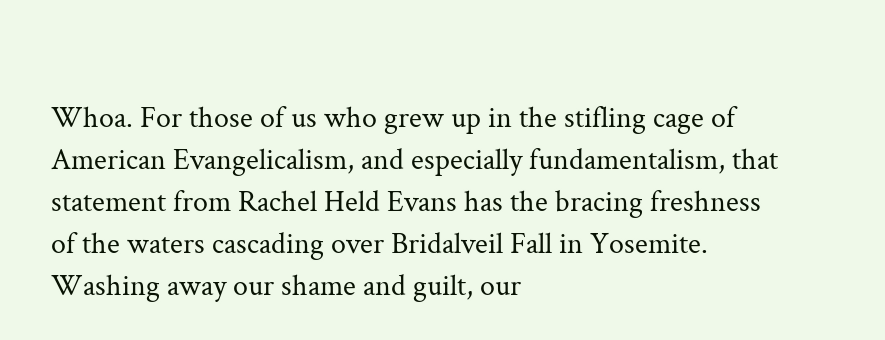Whoa. For those of us who grew up in the stifling cage of American Evangelicalism, and especially fundamentalism, that statement from Rachel Held Evans has the bracing freshness of the waters cascading over Bridalveil Fall in Yosemite. Washing away our shame and guilt, our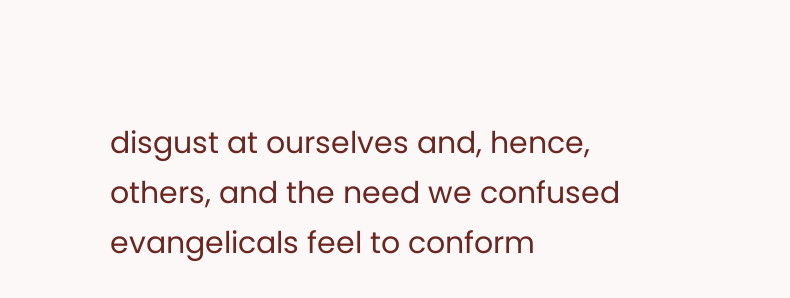disgust at ourselves and, hence, others, and the need we confused evangelicals feel to conform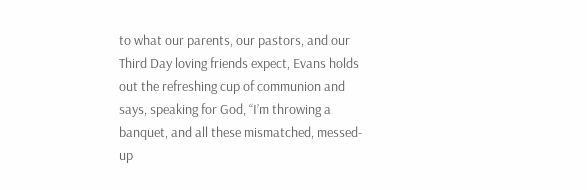to what our parents, our pastors, and our Third Day loving friends expect, Evans holds out the refreshing cup of communion and says, speaking for God, “I’m throwing a banquet, and all these mismatched, messed-up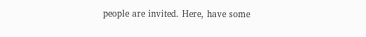people are invited. Here, have some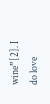wine”[2]. I do love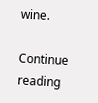wine.

Continue reading